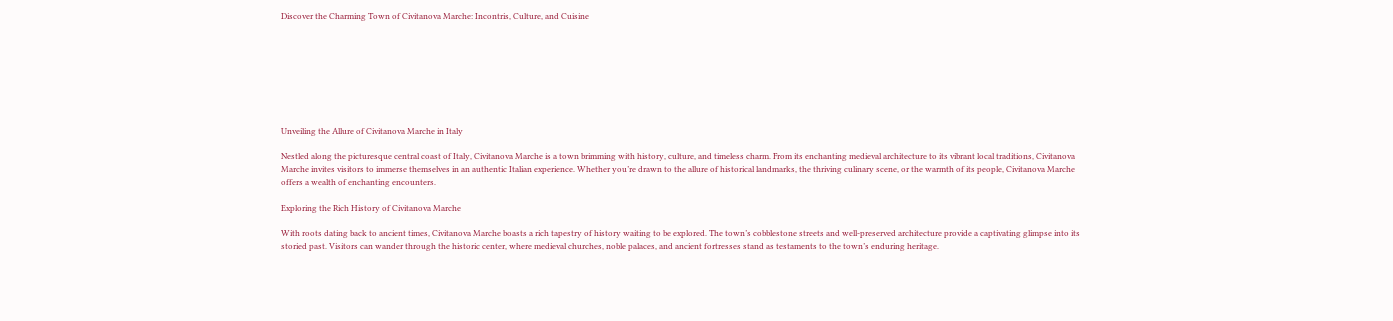Discover the Charming Town of Civitanova Marche: Incontris, Culture, and Cuisine








Unveiling the Allure of Civitanova Marche in Italy

Nestled along the picturesque central coast of Italy, Civitanova Marche is a town brimming with history, culture, and timeless charm. From its enchanting medieval architecture to its vibrant local traditions, Civitanova Marche invites visitors to immerse themselves in an authentic Italian experience. Whether you’re drawn to the allure of historical landmarks, the thriving culinary scene, or the warmth of its people, Civitanova Marche offers a wealth of enchanting encounters.

Exploring the Rich History of Civitanova Marche

With roots dating back to ancient times, Civitanova Marche boasts a rich tapestry of history waiting to be explored. The town’s cobblestone streets and well-preserved architecture provide a captivating glimpse into its storied past. Visitors can wander through the historic center, where medieval churches, noble palaces, and ancient fortresses stand as testaments to the town’s enduring heritage.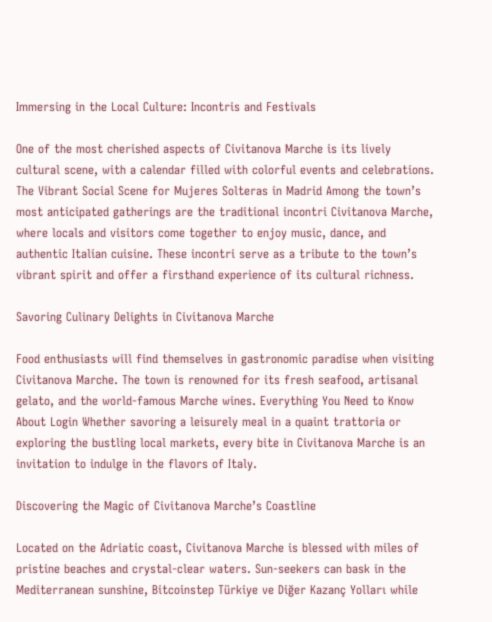Immersing in the Local Culture: Incontris and Festivals

One of the most cherished aspects of Civitanova Marche is its lively cultural scene, with a calendar filled with colorful events and celebrations. The Vibrant Social Scene for Mujeres Solteras in Madrid Among the town’s most anticipated gatherings are the traditional incontri Civitanova Marche, where locals and visitors come together to enjoy music, dance, and authentic Italian cuisine. These incontri serve as a tribute to the town’s vibrant spirit and offer a firsthand experience of its cultural richness.

Savoring Culinary Delights in Civitanova Marche

Food enthusiasts will find themselves in gastronomic paradise when visiting Civitanova Marche. The town is renowned for its fresh seafood, artisanal gelato, and the world-famous Marche wines. Everything You Need to Know About Login Whether savoring a leisurely meal in a quaint trattoria or exploring the bustling local markets, every bite in Civitanova Marche is an invitation to indulge in the flavors of Italy.

Discovering the Magic of Civitanova Marche’s Coastline

Located on the Adriatic coast, Civitanova Marche is blessed with miles of pristine beaches and crystal-clear waters. Sun-seekers can bask in the Mediterranean sunshine, Bitcoinstep Türkiye ve Diğer Kazanç Yolları while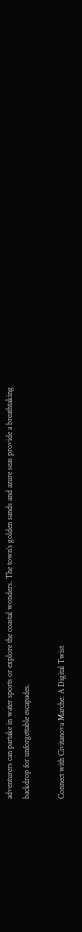adventurers can partake in water sports or explore the coastal wonders. The town’s golden sands and azure seas provide a breathtaking backdrop for unforgettable escapades.

Connect with Civitanova Marche: A Digital Twist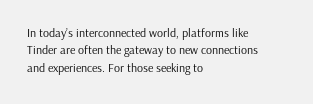In today’s interconnected world, platforms like Tinder are often the gateway to new connections and experiences. For those seeking to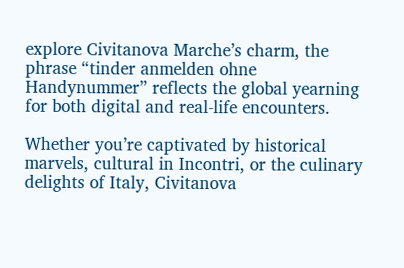explore Civitanova Marche’s charm, the phrase “tinder anmelden ohne Handynummer” reflects the global yearning for both digital and real-life encounters.

Whether you’re captivated by historical marvels, cultural in Incontri, or the culinary delights of Italy, Civitanova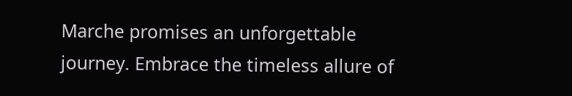Marche promises an unforgettable journey. Embrace the timeless allure of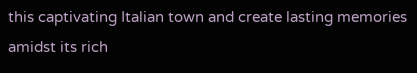this captivating Italian town and create lasting memories amidst its rich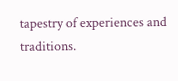tapestry of experiences and traditions.